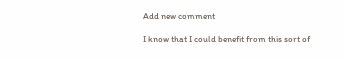Add new comment

I know that I could benefit from this sort of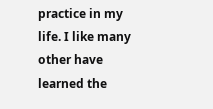practice in my life. I like many other have learned the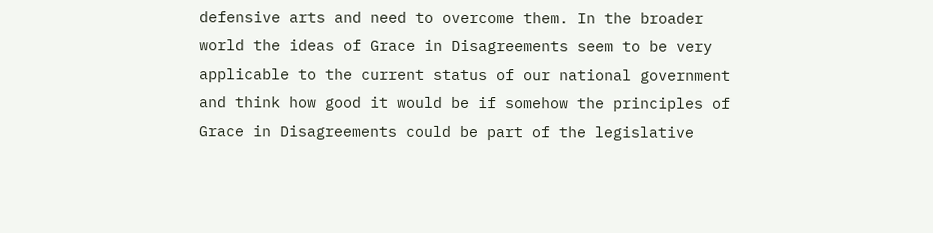defensive arts and need to overcome them. In the broader world the ideas of Grace in Disagreements seem to be very applicable to the current status of our national government and think how good it would be if somehow the principles of Grace in Disagreements could be part of the legislative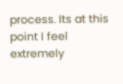process. Its at this point I feel extremely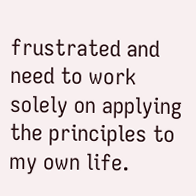frustrated and need to work solely on applying the principles to my own life.